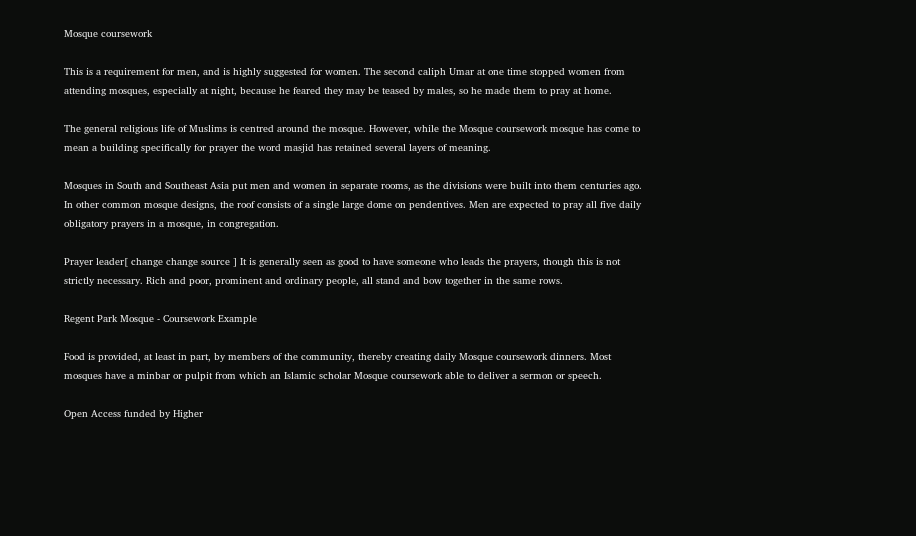Mosque coursework

This is a requirement for men, and is highly suggested for women. The second caliph Umar at one time stopped women from attending mosques, especially at night, because he feared they may be teased by males, so he made them to pray at home.

The general religious life of Muslims is centred around the mosque. However, while the Mosque coursework mosque has come to mean a building specifically for prayer the word masjid has retained several layers of meaning.

Mosques in South and Southeast Asia put men and women in separate rooms, as the divisions were built into them centuries ago. In other common mosque designs, the roof consists of a single large dome on pendentives. Men are expected to pray all five daily obligatory prayers in a mosque, in congregation.

Prayer leader[ change change source ] It is generally seen as good to have someone who leads the prayers, though this is not strictly necessary. Rich and poor, prominent and ordinary people, all stand and bow together in the same rows.

Regent Park Mosque - Coursework Example

Food is provided, at least in part, by members of the community, thereby creating daily Mosque coursework dinners. Most mosques have a minbar or pulpit from which an Islamic scholar Mosque coursework able to deliver a sermon or speech.

Open Access funded by Higher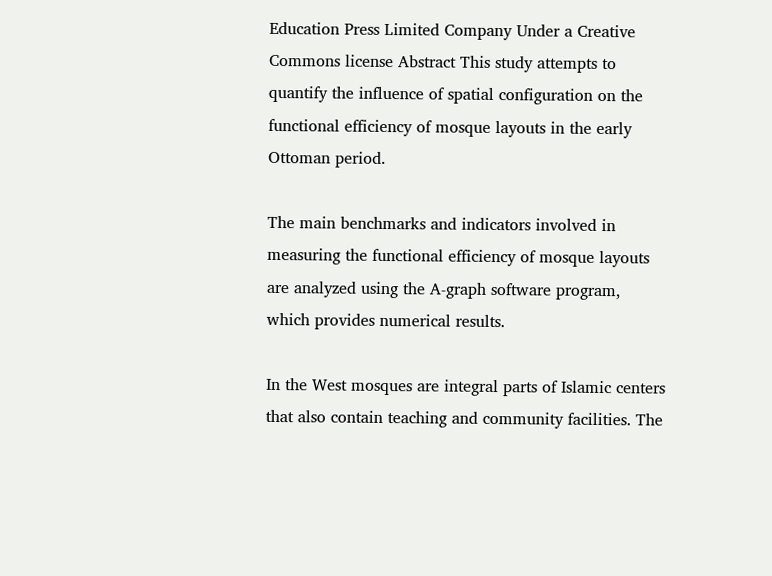Education Press Limited Company Under a Creative Commons license Abstract This study attempts to quantify the influence of spatial configuration on the functional efficiency of mosque layouts in the early Ottoman period.

The main benchmarks and indicators involved in measuring the functional efficiency of mosque layouts are analyzed using the A-graph software program, which provides numerical results.

In the West mosques are integral parts of Islamic centers that also contain teaching and community facilities. The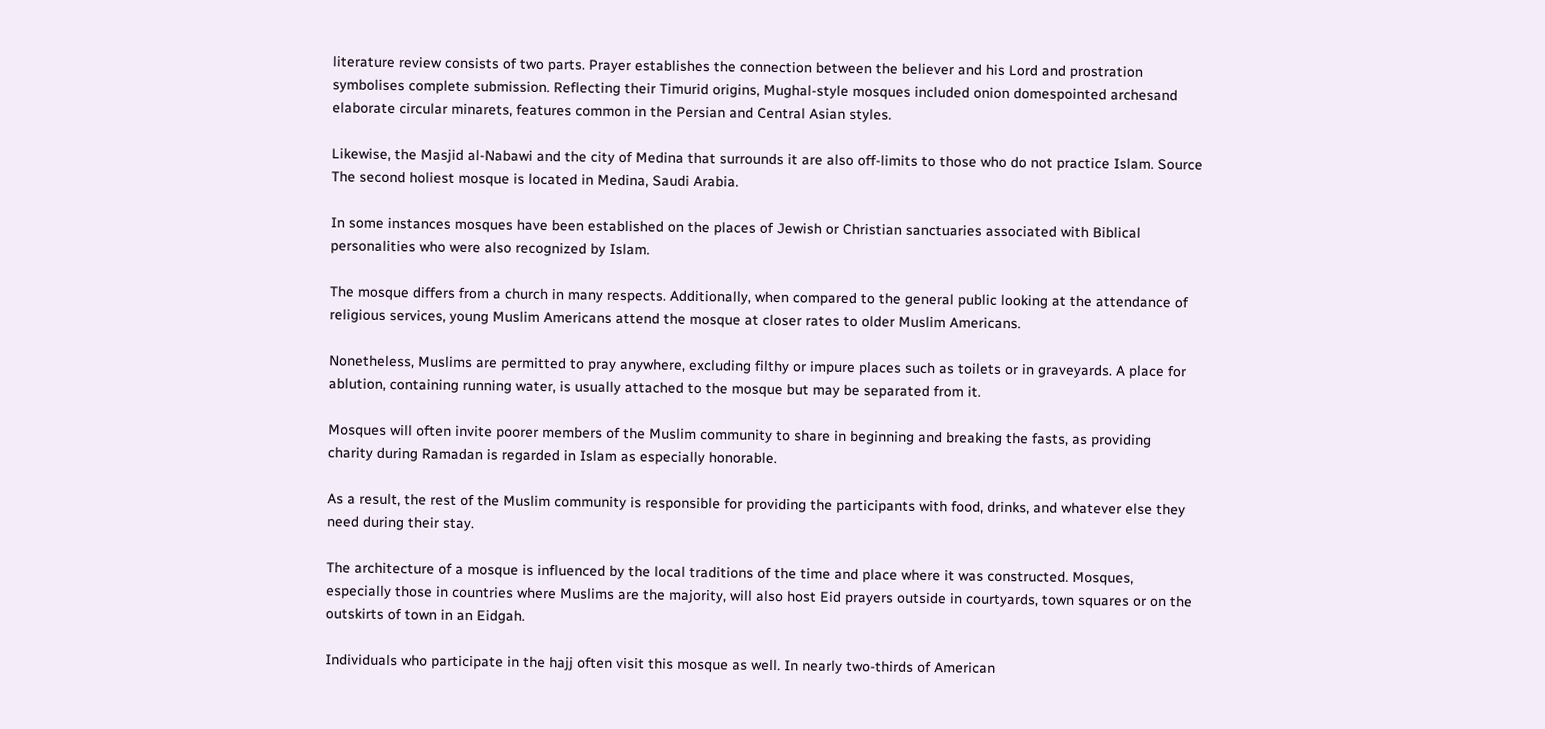literature review consists of two parts. Prayer establishes the connection between the believer and his Lord and prostration symbolises complete submission. Reflecting their Timurid origins, Mughal-style mosques included onion domespointed archesand elaborate circular minarets, features common in the Persian and Central Asian styles.

Likewise, the Masjid al-Nabawi and the city of Medina that surrounds it are also off-limits to those who do not practice Islam. Source The second holiest mosque is located in Medina, Saudi Arabia.

In some instances mosques have been established on the places of Jewish or Christian sanctuaries associated with Biblical personalities who were also recognized by Islam.

The mosque differs from a church in many respects. Additionally, when compared to the general public looking at the attendance of religious services, young Muslim Americans attend the mosque at closer rates to older Muslim Americans.

Nonetheless, Muslims are permitted to pray anywhere, excluding filthy or impure places such as toilets or in graveyards. A place for ablution, containing running water, is usually attached to the mosque but may be separated from it.

Mosques will often invite poorer members of the Muslim community to share in beginning and breaking the fasts, as providing charity during Ramadan is regarded in Islam as especially honorable.

As a result, the rest of the Muslim community is responsible for providing the participants with food, drinks, and whatever else they need during their stay.

The architecture of a mosque is influenced by the local traditions of the time and place where it was constructed. Mosques, especially those in countries where Muslims are the majority, will also host Eid prayers outside in courtyards, town squares or on the outskirts of town in an Eidgah.

Individuals who participate in the hajj often visit this mosque as well. In nearly two-thirds of American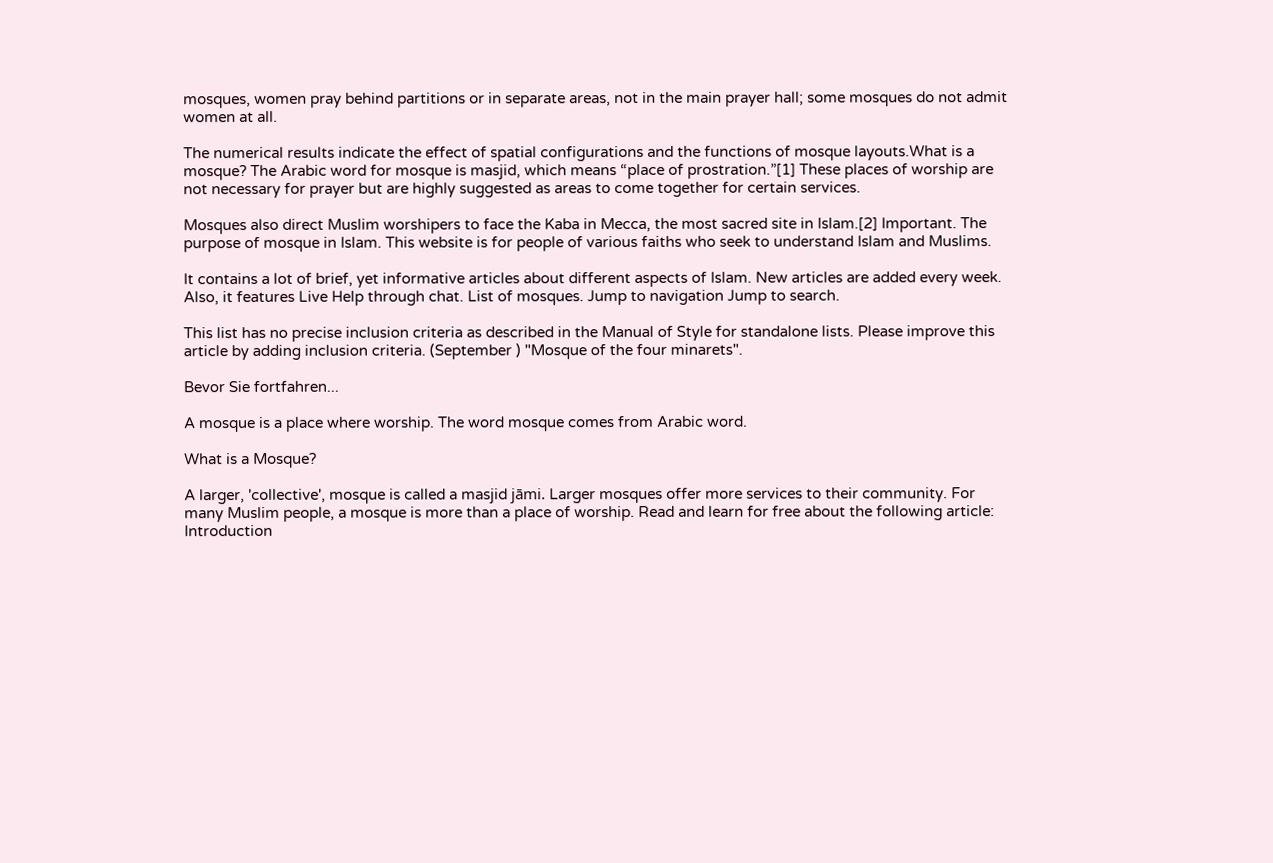mosques, women pray behind partitions or in separate areas, not in the main prayer hall; some mosques do not admit women at all.

The numerical results indicate the effect of spatial configurations and the functions of mosque layouts.What is a mosque? The Arabic word for mosque is masjid, which means “place of prostration.”[1] These places of worship are not necessary for prayer but are highly suggested as areas to come together for certain services.

Mosques also direct Muslim worshipers to face the Kaba in Mecca, the most sacred site in Islam.[2] Important. The purpose of mosque in Islam. This website is for people of various faiths who seek to understand Islam and Muslims.

It contains a lot of brief, yet informative articles about different aspects of Islam. New articles are added every week. Also, it features Live Help through chat. List of mosques. Jump to navigation Jump to search.

This list has no precise inclusion criteria as described in the Manual of Style for standalone lists. Please improve this article by adding inclusion criteria. (September ) "Mosque of the four minarets".

Bevor Sie fortfahren...

A mosque is a place where worship. The word mosque comes from Arabic word.

What is a Mosque?

A larger, 'collective', mosque is called a masjid jāmi. Larger mosques offer more services to their community. For many Muslim people, a mosque is more than a place of worship. Read and learn for free about the following article: Introduction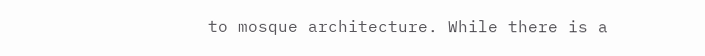to mosque architecture. While there is a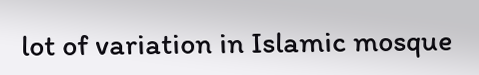lot of variation in Islamic mosque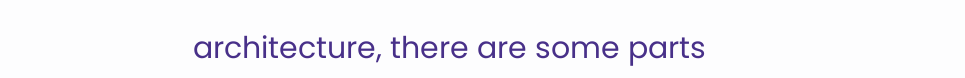architecture, there are some parts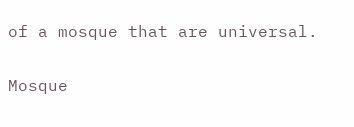of a mosque that are universal.

Mosque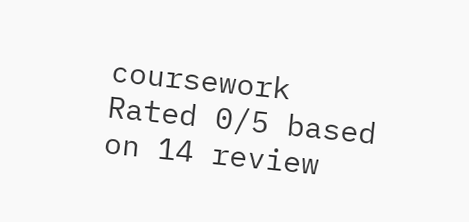coursework
Rated 0/5 based on 14 review